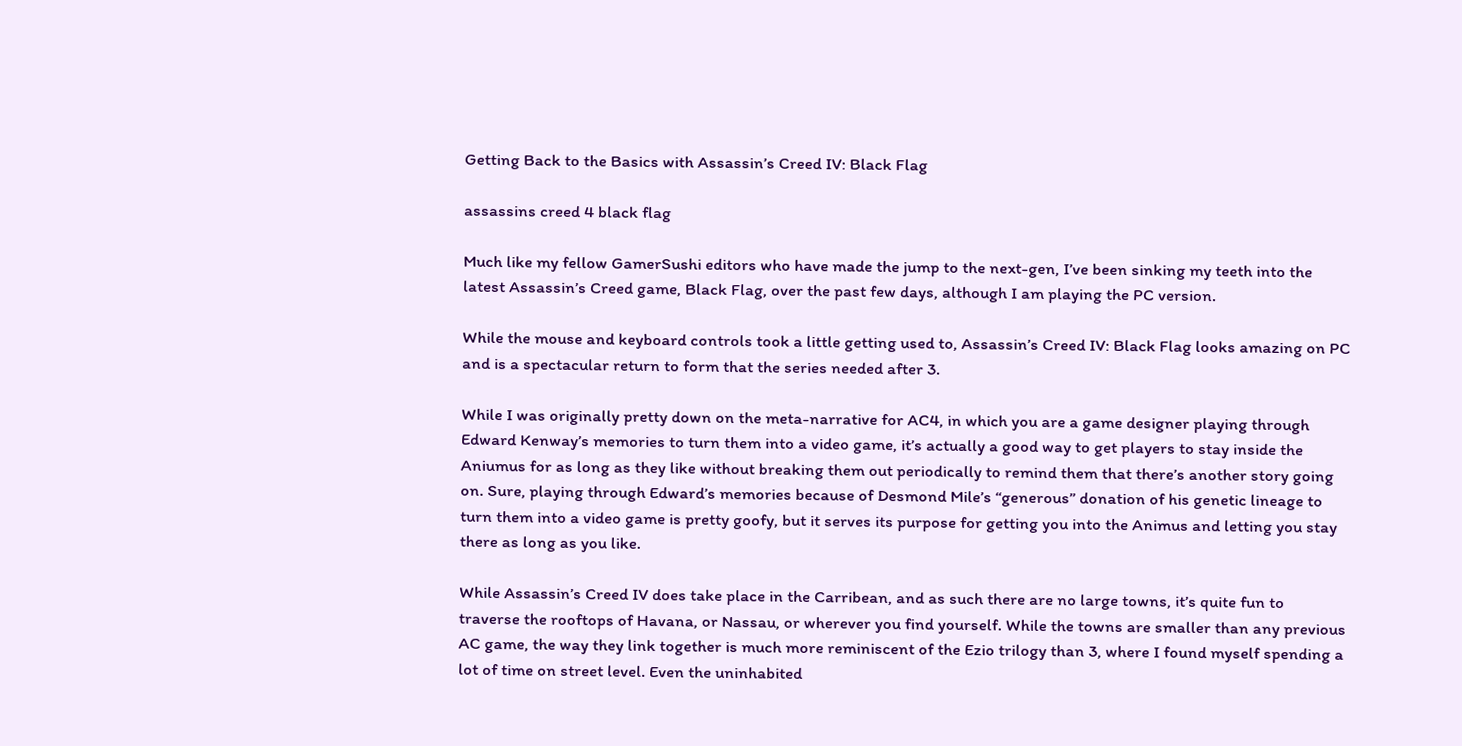Getting Back to the Basics with Assassin’s Creed IV: Black Flag

assassins creed 4 black flag

Much like my fellow GamerSushi editors who have made the jump to the next-gen, I’ve been sinking my teeth into the latest Assassin’s Creed game, Black Flag, over the past few days, although I am playing the PC version.

While the mouse and keyboard controls took a little getting used to, Assassin’s Creed IV: Black Flag looks amazing on PC and is a spectacular return to form that the series needed after 3.

While I was originally pretty down on the meta-narrative for AC4, in which you are a game designer playing through Edward Kenway’s memories to turn them into a video game, it’s actually a good way to get players to stay inside the Aniumus for as long as they like without breaking them out periodically to remind them that there’s another story going on. Sure, playing through Edward’s memories because of Desmond Mile’s “generous” donation of his genetic lineage to turn them into a video game is pretty goofy, but it serves its purpose for getting you into the Animus and letting you stay there as long as you like.

While Assassin’s Creed IV does take place in the Carribean, and as such there are no large towns, it’s quite fun to traverse the rooftops of Havana, or Nassau, or wherever you find yourself. While the towns are smaller than any previous AC game, the way they link together is much more reminiscent of the Ezio trilogy than 3, where I found myself spending a lot of time on street level. Even the uninhabited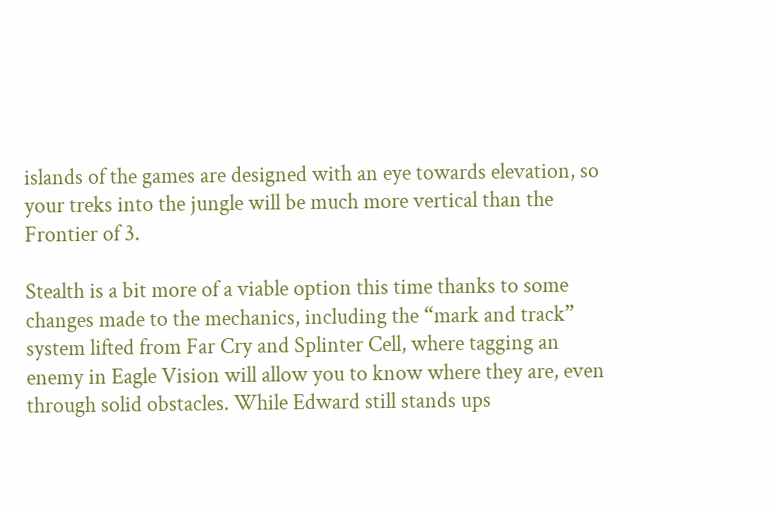islands of the games are designed with an eye towards elevation, so your treks into the jungle will be much more vertical than the Frontier of 3.

Stealth is a bit more of a viable option this time thanks to some changes made to the mechanics, including the “mark and track” system lifted from Far Cry and Splinter Cell, where tagging an enemy in Eagle Vision will allow you to know where they are, even through solid obstacles. While Edward still stands ups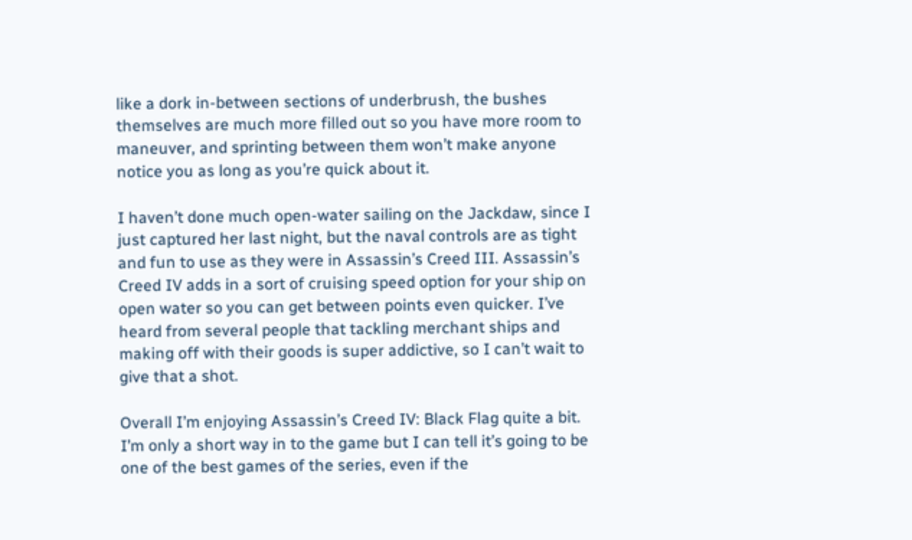like a dork in-between sections of underbrush, the bushes themselves are much more filled out so you have more room to maneuver, and sprinting between them won’t make anyone notice you as long as you’re quick about it.

I haven’t done much open-water sailing on the Jackdaw, since I just captured her last night, but the naval controls are as tight and fun to use as they were in Assassin’s Creed III. Assassin’s Creed IV adds in a sort of cruising speed option for your ship on open water so you can get between points even quicker. I’ve heard from several people that tackling merchant ships and making off with their goods is super addictive, so I can’t wait to give that a shot.

Overall I’m enjoying Assassin’s Creed IV: Black Flag quite a bit. I’m only a short way in to the game but I can tell it’s going to be one of the best games of the series, even if the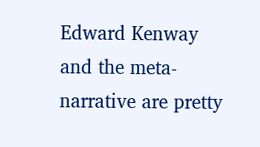Edward Kenway and the meta-narrative are pretty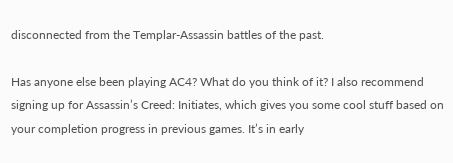disconnected from the Templar-Assassin battles of the past.

Has anyone else been playing AC4? What do you think of it? I also recommend signing up for Assassin’s Creed: Initiates, which gives you some cool stuff based on your completion progress in previous games. It’s in early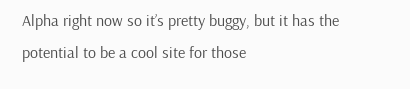Alpha right now so it’s pretty buggy, but it has the potential to be a cool site for those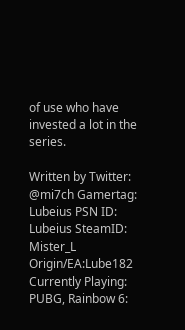of use who have invested a lot in the series.

Written by Twitter: @mi7ch Gamertag: Lubeius PSN ID: Lubeius SteamID: Mister_L Origin/EA:Lube182 Currently Playing: PUBG, Rainbow 6: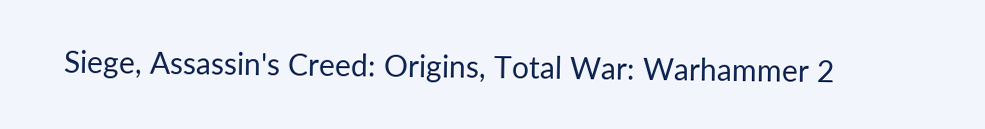Siege, Assassin's Creed: Origins, Total War: Warhammer 2